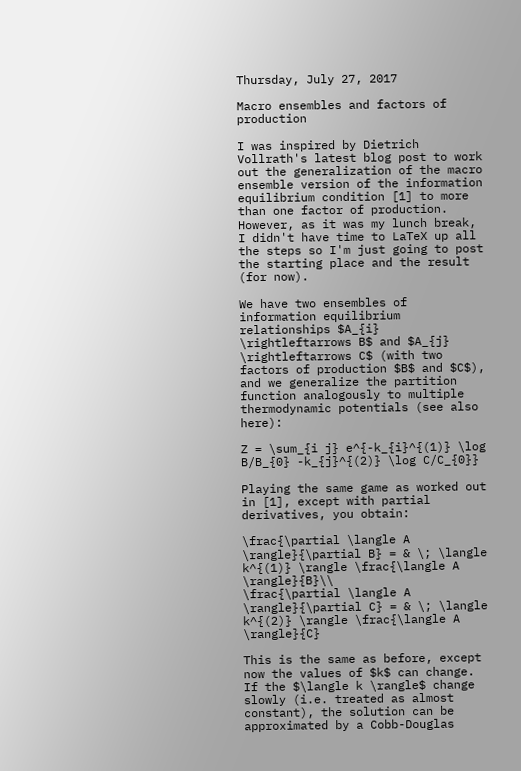Thursday, July 27, 2017

Macro ensembles and factors of production

I was inspired by Dietrich Vollrath's latest blog post to work out the generalization of the macro ensemble version of the information equilibrium condition [1] to more than one factor of production. However, as it was my lunch break, I didn't have time to LaTeX up all the steps so I'm just going to post the starting place and the result (for now).

We have two ensembles of information equilibrium relationships $A_{i} \rightleftarrows B$ and $A_{j} \rightleftarrows C$ (with two factors of production $B$ and $C$), and we generalize the partition function analogously to multiple thermodynamic potentials (see also here):

Z = \sum_{i j} e^{-k_{i}^{(1)} \log B/B_{0} -k_{j}^{(2)} \log C/C_{0}}

Playing the same game as worked out in [1], except with partial derivatives, you obtain:

\frac{\partial \langle A \rangle}{\partial B} = & \; \langle k^{(1)} \rangle \frac{\langle A \rangle}{B}\\
\frac{\partial \langle A \rangle}{\partial C} = & \; \langle k^{(2)} \rangle \frac{\langle A \rangle}{C}

This is the same as before, except now the values of $k$ can change. If the $\langle k \rangle$ change slowly (i.e. treated as almost constant), the solution can be approximated by a Cobb-Douglas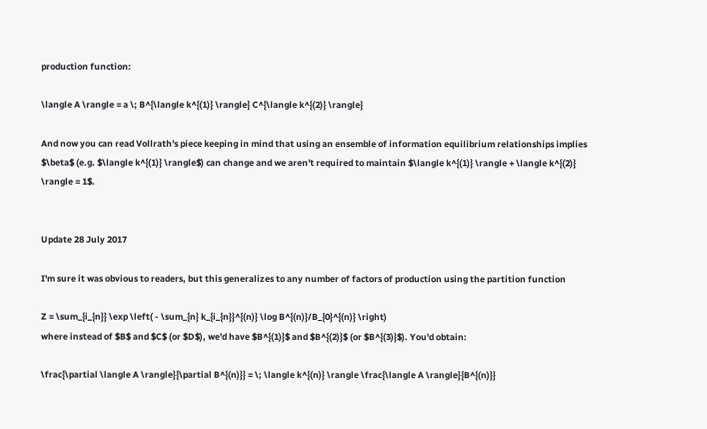production function:

\langle A \rangle = a \; B^{\langle k^{(1)} \rangle} C^{\langle k^{(2)} \rangle}

And now you can read Vollrath's piece keeping in mind that using an ensemble of information equilibrium relationships implies $\beta$ (e.g. $\langle k^{(1)} \rangle$) can change and we aren't required to maintain $\langle k^{(1)} \rangle + \langle k^{(2)} \rangle = 1$.


Update 28 July 2017

I'm sure it was obvious to readers, but this generalizes to any number of factors of production using the partition function

Z = \sum_{i_{n}} \exp \left( - \sum_{n} k_{i_{n}}^{(n)} \log B^{(n)}/B_{0}^{(n)} \right)
where instead of $B$ and $C$ (or $D$), we'd have $B^{(1)}$ and $B^{(2)}$ (or $B^{(3)}$). You'd obtain:

\frac{\partial \langle A \rangle}{\partial B^{(n)}} = \; \langle k^{(n)} \rangle \frac{\langle A \rangle}{B^{(n)}}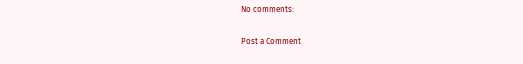No comments:

Post a Comment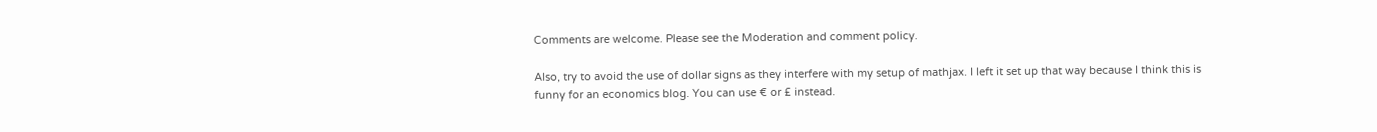Comments are welcome. Please see the Moderation and comment policy.

Also, try to avoid the use of dollar signs as they interfere with my setup of mathjax. I left it set up that way because I think this is funny for an economics blog. You can use € or £ instead.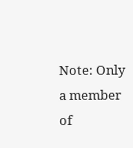Note: Only a member of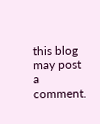this blog may post a comment.